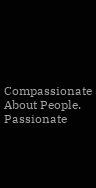Compassionate About People. Passionate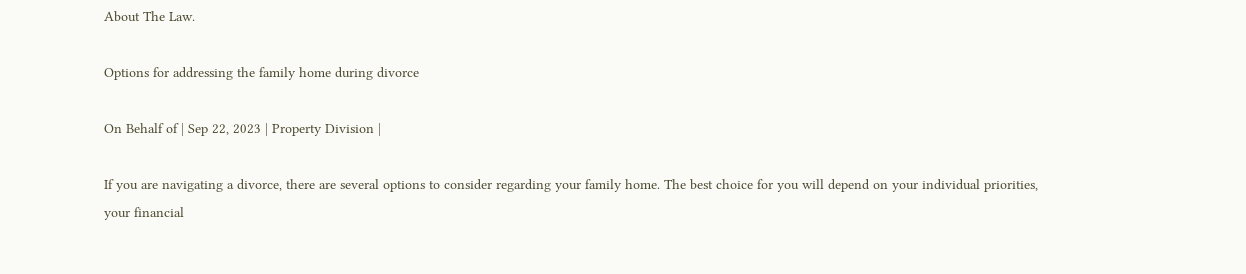About The Law.

Options for addressing the family home during divorce

On Behalf of | Sep 22, 2023 | Property Division |

If you are navigating a divorce, there are several options to consider regarding your family home. The best choice for you will depend on your individual priorities, your financial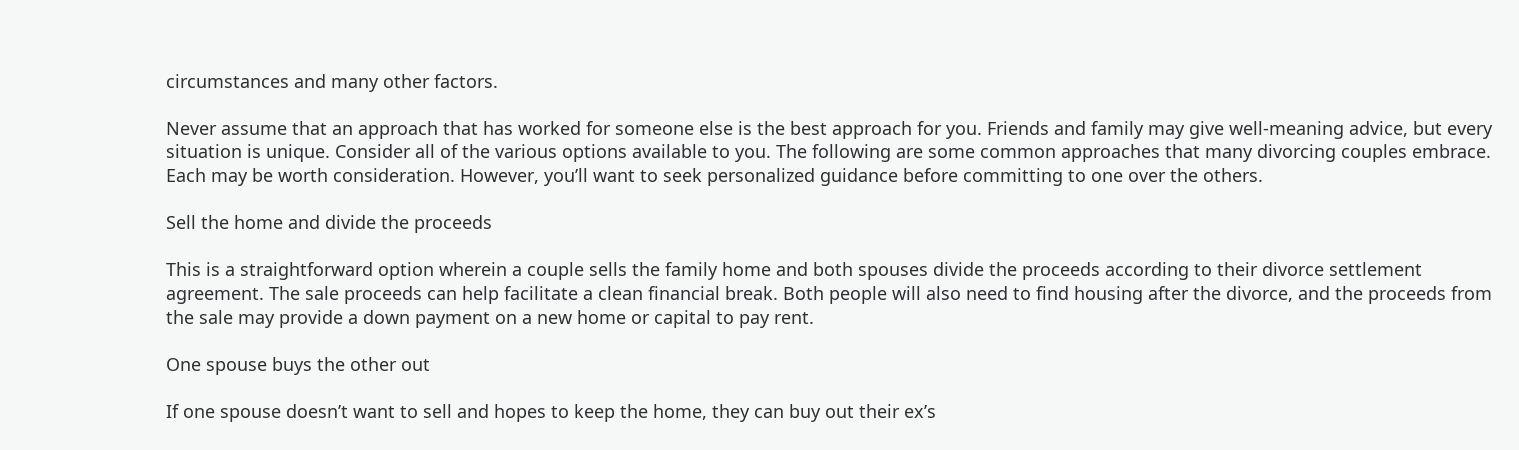circumstances and many other factors.

Never assume that an approach that has worked for someone else is the best approach for you. Friends and family may give well-meaning advice, but every situation is unique. Consider all of the various options available to you. The following are some common approaches that many divorcing couples embrace. Each may be worth consideration. However, you’ll want to seek personalized guidance before committing to one over the others.

Sell the home and divide the proceeds

This is a straightforward option wherein a couple sells the family home and both spouses divide the proceeds according to their divorce settlement agreement. The sale proceeds can help facilitate a clean financial break. Both people will also need to find housing after the divorce, and the proceeds from the sale may provide a down payment on a new home or capital to pay rent.

One spouse buys the other out

If one spouse doesn’t want to sell and hopes to keep the home, they can buy out their ex’s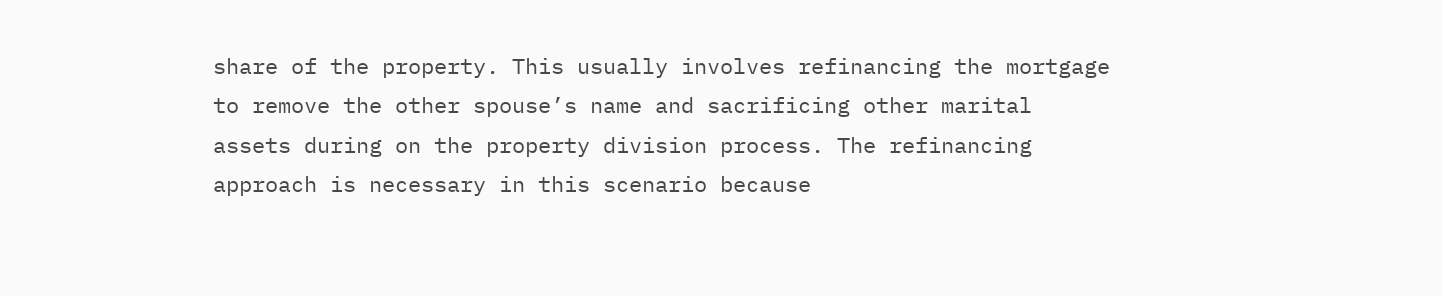share of the property. This usually involves refinancing the mortgage to remove the other spouse’s name and sacrificing other marital assets during on the property division process. The refinancing approach is necessary in this scenario because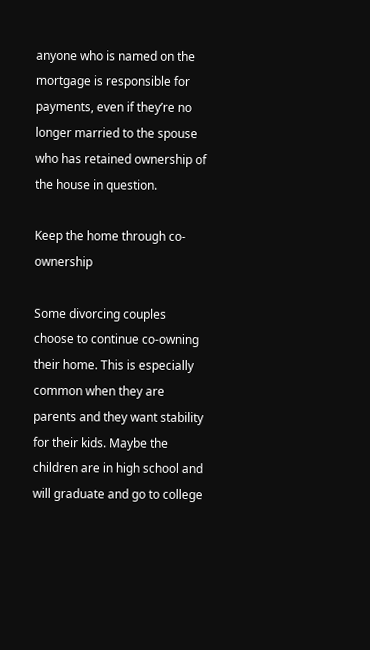anyone who is named on the mortgage is responsible for payments, even if they’re no longer married to the spouse who has retained ownership of the house in question.

Keep the home through co-ownership

Some divorcing couples choose to continue co-owning their home. This is especially common when they are parents and they want stability for their kids. Maybe the children are in high school and will graduate and go to college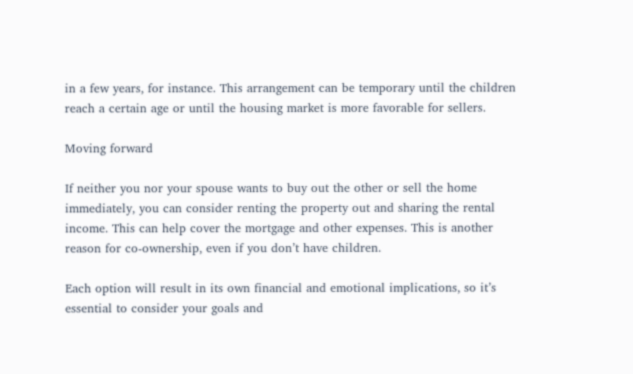in a few years, for instance. This arrangement can be temporary until the children reach a certain age or until the housing market is more favorable for sellers.

Moving forward

If neither you nor your spouse wants to buy out the other or sell the home immediately, you can consider renting the property out and sharing the rental income. This can help cover the mortgage and other expenses. This is another reason for co-ownership, even if you don’t have children.

Each option will result in its own financial and emotional implications, so it’s essential to consider your goals and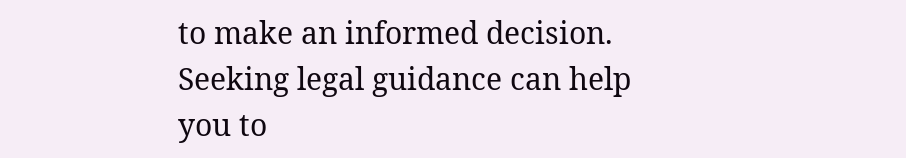to make an informed decision. Seeking legal guidance can help you to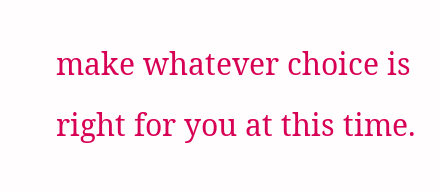make whatever choice is right for you at this time.